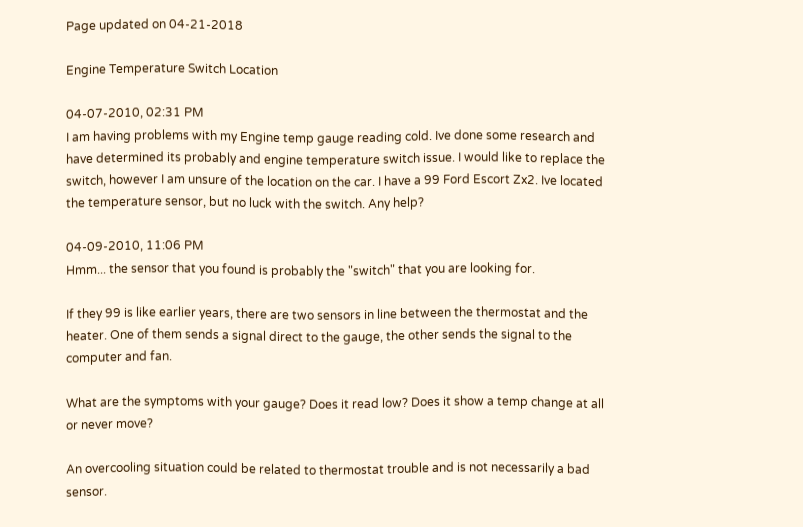Page updated on 04-21-2018

Engine Temperature Switch Location

04-07-2010, 02:31 PM
I am having problems with my Engine temp gauge reading cold. Ive done some research and have determined its probably and engine temperature switch issue. I would like to replace the switch, however I am unsure of the location on the car. I have a 99 Ford Escort Zx2. Ive located the temperature sensor, but no luck with the switch. Any help?

04-09-2010, 11:06 PM
Hmm... the sensor that you found is probably the "switch" that you are looking for.

If they 99 is like earlier years, there are two sensors in line between the thermostat and the heater. One of them sends a signal direct to the gauge, the other sends the signal to the computer and fan.

What are the symptoms with your gauge? Does it read low? Does it show a temp change at all or never move?

An overcooling situation could be related to thermostat trouble and is not necessarily a bad sensor.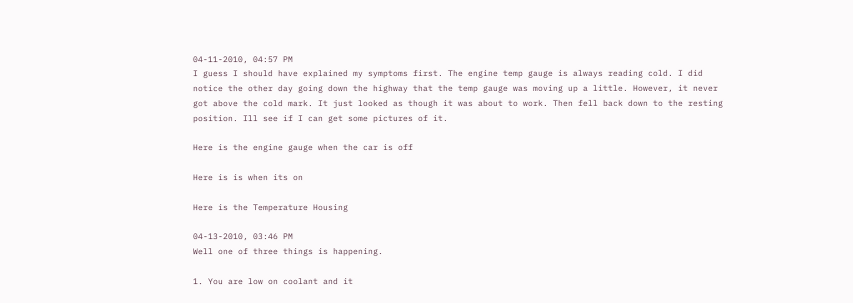04-11-2010, 04:57 PM
I guess I should have explained my symptoms first. The engine temp gauge is always reading cold. I did notice the other day going down the highway that the temp gauge was moving up a little. However, it never got above the cold mark. It just looked as though it was about to work. Then fell back down to the resting position. Ill see if I can get some pictures of it.

Here is the engine gauge when the car is off

Here is is when its on

Here is the Temperature Housing

04-13-2010, 03:46 PM
Well one of three things is happening.

1. You are low on coolant and it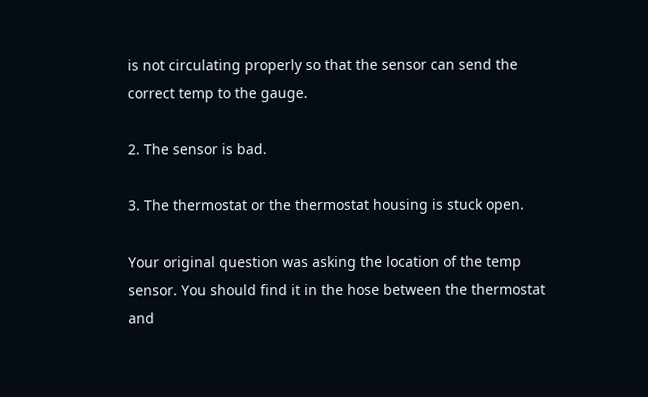is not circulating properly so that the sensor can send the correct temp to the gauge.

2. The sensor is bad.

3. The thermostat or the thermostat housing is stuck open.

Your original question was asking the location of the temp sensor. You should find it in the hose between the thermostat and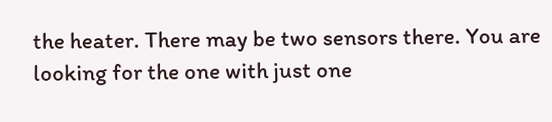the heater. There may be two sensors there. You are looking for the one with just one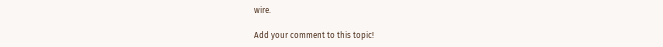wire.

Add your comment to this topic!